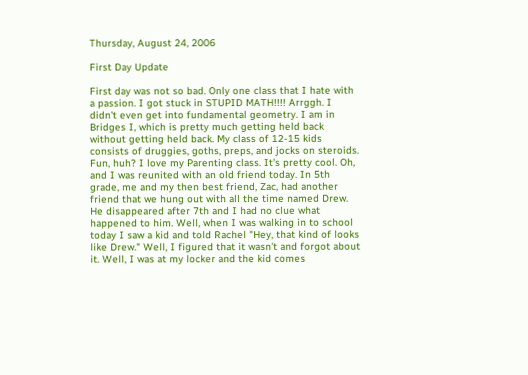Thursday, August 24, 2006

First Day Update

First day was not so bad. Only one class that I hate with a passion. I got stuck in STUPID MATH!!!! Arrggh. I didn't even get into fundamental geometry. I am in Bridges I, which is pretty much getting held back without getting held back. My class of 12-15 kids consists of druggies, goths, preps, and jocks on steroids. Fun, huh? I love my Parenting class. It's pretty cool. Oh, and I was reunited with an old friend today. In 5th grade, me and my then best friend, Zac, had another friend that we hung out with all the time named Drew. He disappeared after 7th and I had no clue what happened to him. Well, when I was walking in to school today I saw a kid and told Rachel "Hey, that kind of looks like Drew." Well, I figured that it wasn't and forgot about it. Well, I was at my locker and the kid comes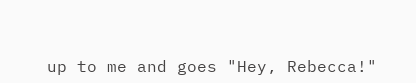up to me and goes "Hey, Rebecca!"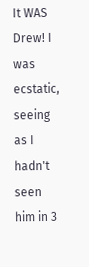It WAS Drew! I was ecstatic, seeing as I hadn't seen him in 3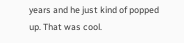years and he just kind of popped up. That was cool.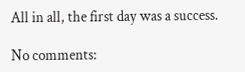All in all, the first day was a success.

No comments: